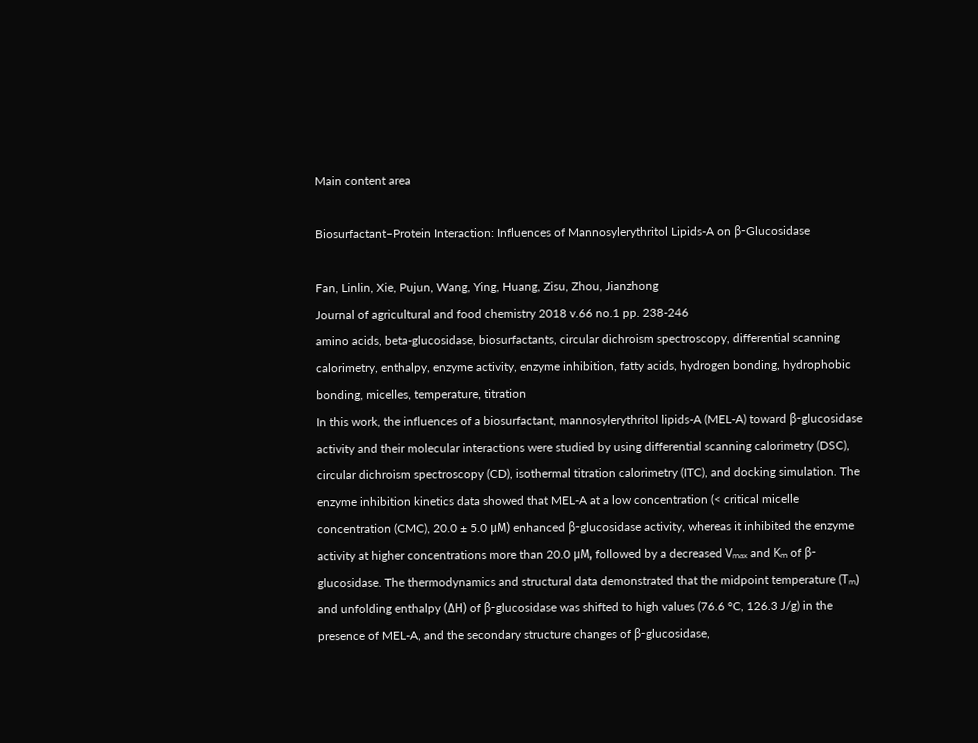Main content area

Biosurfactant–Protein Interaction: Influences of Mannosylerythritol Lipids-A on β-Glucosidase

Fan, Linlin, Xie, Pujun, Wang, Ying, Huang, Zisu, Zhou, Jianzhong
Journal of agricultural and food chemistry 2018 v.66 no.1 pp. 238-246
amino acids, beta-glucosidase, biosurfactants, circular dichroism spectroscopy, differential scanning calorimetry, enthalpy, enzyme activity, enzyme inhibition, fatty acids, hydrogen bonding, hydrophobic bonding, micelles, temperature, titration
In this work, the influences of a biosurfactant, mannosylerythritol lipids-A (MEL-A) toward β-glucosidase activity and their molecular interactions were studied by using differential scanning calorimetry (DSC), circular dichroism spectroscopy (CD), isothermal titration calorimetry (ITC), and docking simulation. The enzyme inhibition kinetics data showed that MEL-A at a low concentration (< critical micelle concentration (CMC), 20.0 ± 5.0 μM) enhanced β-glucosidase activity, whereas it inhibited the enzyme activity at higher concentrations more than 20.0 μM, followed by a decreased Vₘₐₓ and Kₘ of β-glucosidase. The thermodynamics and structural data demonstrated that the midpoint temperature (Tₘ) and unfolding enthalpy (ΔH) of β-glucosidase was shifted to high values (76.6 °C, 126.3 J/g) in the presence of MEL-A, and the secondary structure changes of β-glucosidase,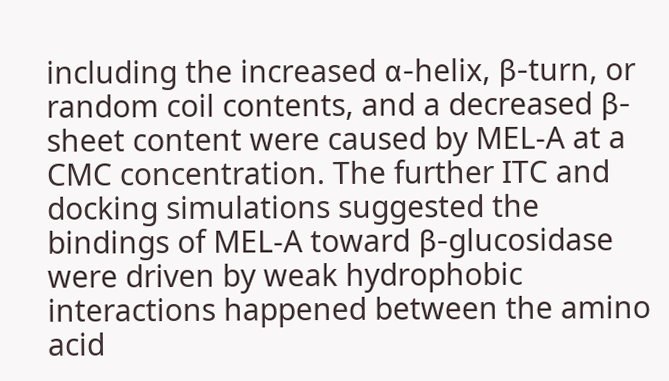including the increased α-helix, β-turn, or random coil contents, and a decreased β-sheet content were caused by MEL-A at a CMC concentration. The further ITC and docking simulations suggested the bindings of MEL-A toward β-glucosidase were driven by weak hydrophobic interactions happened between the amino acid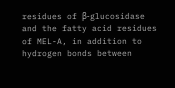residues of β-glucosidase and the fatty acid residues of MEL-A, in addition to hydrogen bonds between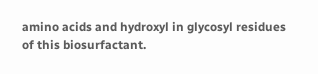amino acids and hydroxyl in glycosyl residues of this biosurfactant.